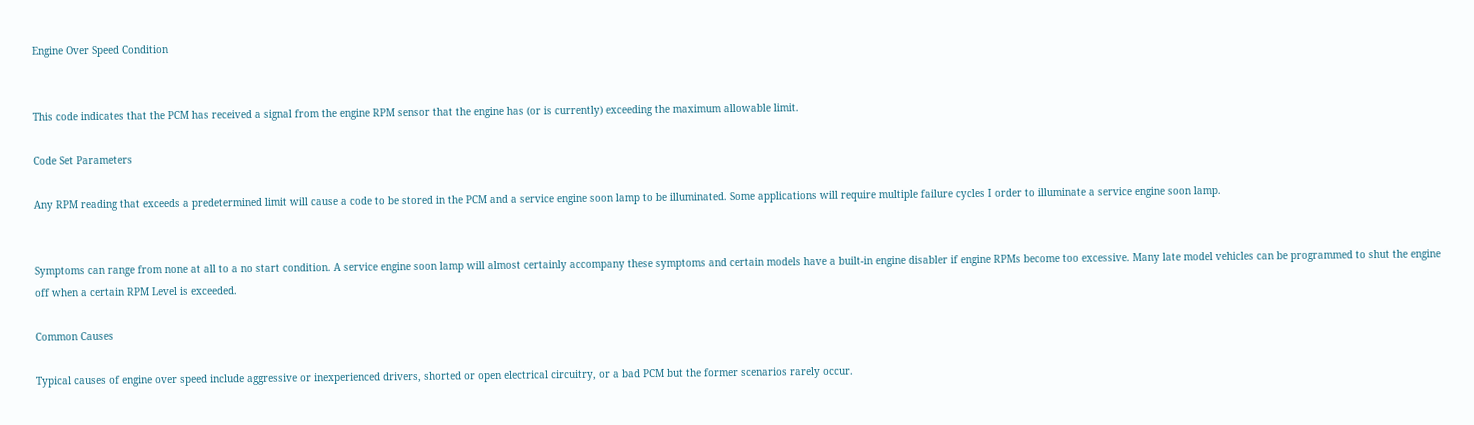Engine Over Speed Condition


This code indicates that the PCM has received a signal from the engine RPM sensor that the engine has (or is currently) exceeding the maximum allowable limit.

Code Set Parameters

Any RPM reading that exceeds a predetermined limit will cause a code to be stored in the PCM and a service engine soon lamp to be illuminated. Some applications will require multiple failure cycles I order to illuminate a service engine soon lamp.


Symptoms can range from none at all to a no start condition. A service engine soon lamp will almost certainly accompany these symptoms and certain models have a built-in engine disabler if engine RPMs become too excessive. Many late model vehicles can be programmed to shut the engine off when a certain RPM Level is exceeded.

Common Causes

Typical causes of engine over speed include aggressive or inexperienced drivers, shorted or open electrical circuitry, or a bad PCM but the former scenarios rarely occur.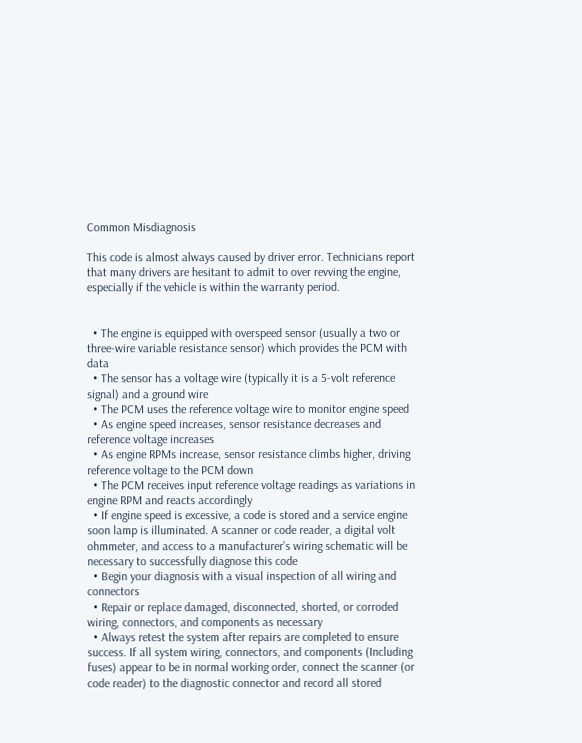Common Misdiagnosis

This code is almost always caused by driver error. Technicians report that many drivers are hesitant to admit to over revving the engine, especially if the vehicle is within the warranty period.


  • The engine is equipped with overspeed sensor (usually a two or three-wire variable resistance sensor) which provides the PCM with data
  • The sensor has a voltage wire (typically it is a 5-volt reference signal) and a ground wire
  • The PCM uses the reference voltage wire to monitor engine speed
  • As engine speed increases, sensor resistance decreases and reference voltage increases
  • As engine RPMs increase, sensor resistance climbs higher, driving reference voltage to the PCM down
  • The PCM receives input reference voltage readings as variations in engine RPM and reacts accordingly
  • If engine speed is excessive, a code is stored and a service engine soon lamp is illuminated. A scanner or code reader, a digital volt ohmmeter, and access to a manufacturer’s wiring schematic will be necessary to successfully diagnose this code
  • Begin your diagnosis with a visual inspection of all wiring and connectors
  • Repair or replace damaged, disconnected, shorted, or corroded wiring, connectors, and components as necessary
  • Always retest the system after repairs are completed to ensure success. If all system wiring, connectors, and components (Including fuses) appear to be in normal working order, connect the scanner (or code reader) to the diagnostic connector and record all stored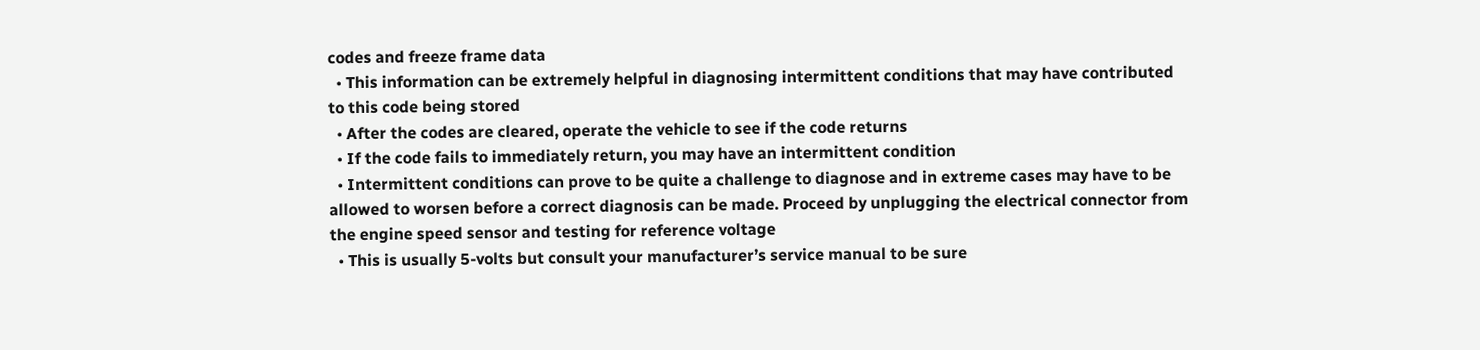codes and freeze frame data
  • This information can be extremely helpful in diagnosing intermittent conditions that may have contributed to this code being stored
  • After the codes are cleared, operate the vehicle to see if the code returns
  • If the code fails to immediately return, you may have an intermittent condition
  • Intermittent conditions can prove to be quite a challenge to diagnose and in extreme cases may have to be allowed to worsen before a correct diagnosis can be made. Proceed by unplugging the electrical connector from the engine speed sensor and testing for reference voltage
  • This is usually 5-volts but consult your manufacturer’s service manual to be sure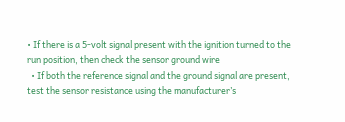• If there is a 5-volt signal present with the ignition turned to the run position, then check the sensor ground wire
  • If both the reference signal and the ground signal are present, test the sensor resistance using the manufacturer’s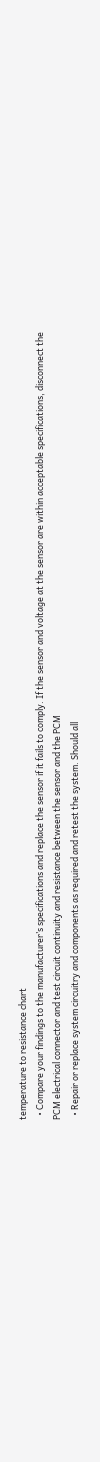temperature to resistance chart
  • Compare your findings to the manufacturer’s specifications and replace the sensor if it fails to comply. If the sensor and voltage at the sensor are within acceptable specifications, disconnect the PCM electrical connector and test circuit continuity and resistance between the sensor and the PCM
  • Repair or replace system circuitry and components as required and retest the system. Should all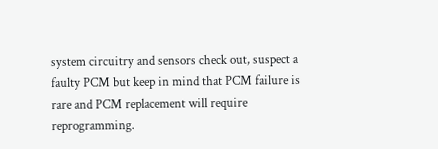system circuitry and sensors check out, suspect a faulty PCM but keep in mind that PCM failure is rare and PCM replacement will require reprogramming.